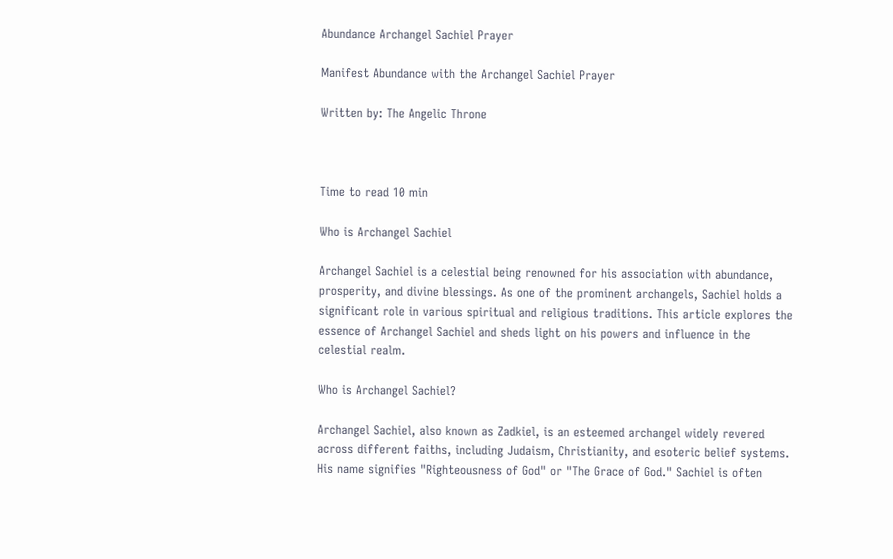Abundance Archangel Sachiel Prayer

Manifest Abundance with the Archangel Sachiel Prayer

Written by: The Angelic Throne



Time to read 10 min

Who is Archangel Sachiel

Archangel Sachiel is a celestial being renowned for his association with abundance, prosperity, and divine blessings. As one of the prominent archangels, Sachiel holds a significant role in various spiritual and religious traditions. This article explores the essence of Archangel Sachiel and sheds light on his powers and influence in the celestial realm.

Who is Archangel Sachiel?

Archangel Sachiel, also known as Zadkiel, is an esteemed archangel widely revered across different faiths, including Judaism, Christianity, and esoteric belief systems. His name signifies "Righteousness of God" or "The Grace of God." Sachiel is often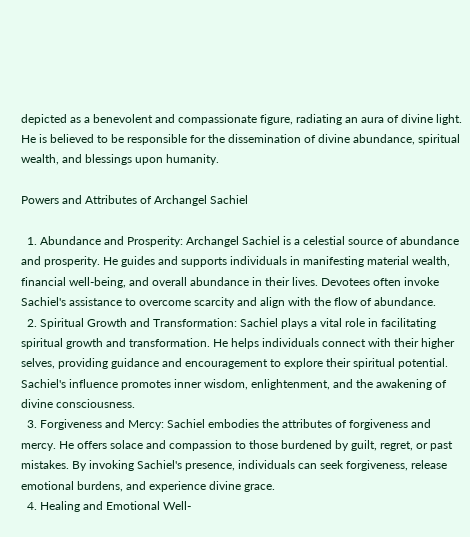depicted as a benevolent and compassionate figure, radiating an aura of divine light. He is believed to be responsible for the dissemination of divine abundance, spiritual wealth, and blessings upon humanity.

Powers and Attributes of Archangel Sachiel

  1. Abundance and Prosperity: Archangel Sachiel is a celestial source of abundance and prosperity. He guides and supports individuals in manifesting material wealth, financial well-being, and overall abundance in their lives. Devotees often invoke Sachiel's assistance to overcome scarcity and align with the flow of abundance.
  2. Spiritual Growth and Transformation: Sachiel plays a vital role in facilitating spiritual growth and transformation. He helps individuals connect with their higher selves, providing guidance and encouragement to explore their spiritual potential. Sachiel's influence promotes inner wisdom, enlightenment, and the awakening of divine consciousness.
  3. Forgiveness and Mercy: Sachiel embodies the attributes of forgiveness and mercy. He offers solace and compassion to those burdened by guilt, regret, or past mistakes. By invoking Sachiel's presence, individuals can seek forgiveness, release emotional burdens, and experience divine grace.
  4. Healing and Emotional Well-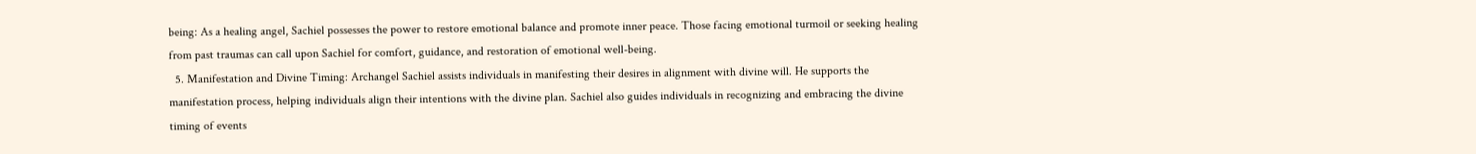being: As a healing angel, Sachiel possesses the power to restore emotional balance and promote inner peace. Those facing emotional turmoil or seeking healing from past traumas can call upon Sachiel for comfort, guidance, and restoration of emotional well-being.
  5. Manifestation and Divine Timing: Archangel Sachiel assists individuals in manifesting their desires in alignment with divine will. He supports the manifestation process, helping individuals align their intentions with the divine plan. Sachiel also guides individuals in recognizing and embracing the divine timing of events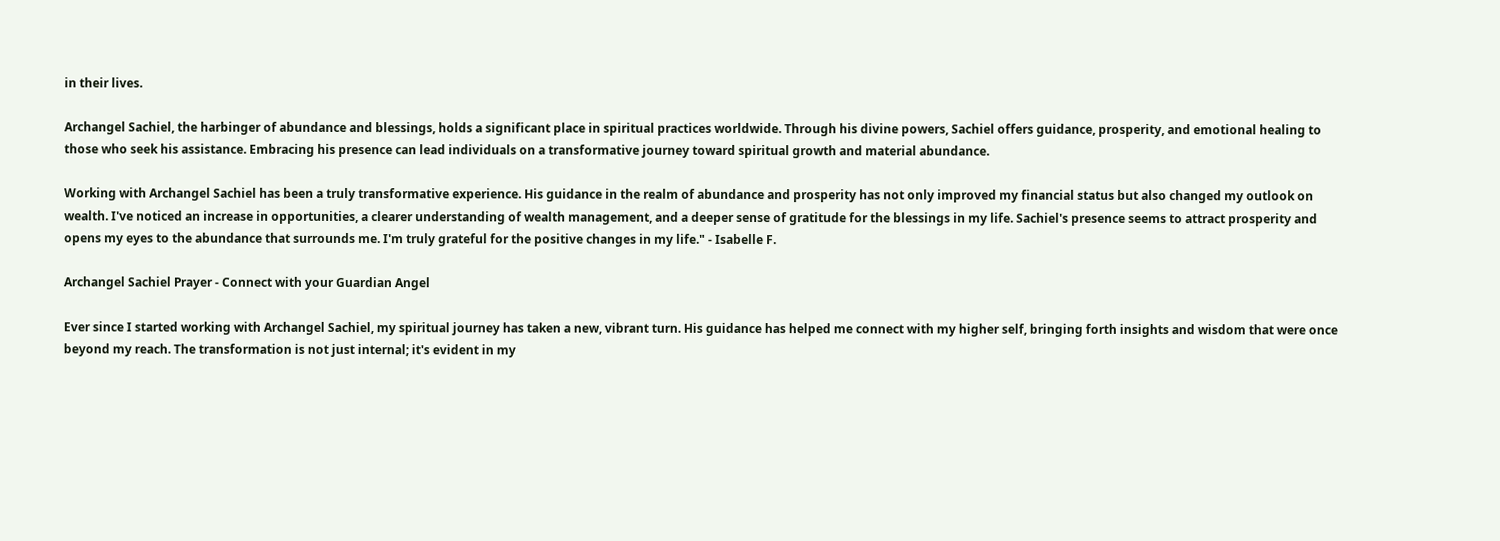in their lives.

Archangel Sachiel, the harbinger of abundance and blessings, holds a significant place in spiritual practices worldwide. Through his divine powers, Sachiel offers guidance, prosperity, and emotional healing to those who seek his assistance. Embracing his presence can lead individuals on a transformative journey toward spiritual growth and material abundance.

Working with Archangel Sachiel has been a truly transformative experience. His guidance in the realm of abundance and prosperity has not only improved my financial status but also changed my outlook on wealth. I've noticed an increase in opportunities, a clearer understanding of wealth management, and a deeper sense of gratitude for the blessings in my life. Sachiel's presence seems to attract prosperity and opens my eyes to the abundance that surrounds me. I'm truly grateful for the positive changes in my life." - Isabelle F.

Archangel Sachiel Prayer - Connect with your Guardian Angel

Ever since I started working with Archangel Sachiel, my spiritual journey has taken a new, vibrant turn. His guidance has helped me connect with my higher self, bringing forth insights and wisdom that were once beyond my reach. The transformation is not just internal; it's evident in my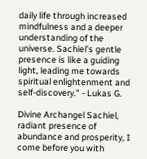daily life through increased mindfulness and a deeper understanding of the universe. Sachiel's gentle presence is like a guiding light, leading me towards spiritual enlightenment and self-discovery." - Lukas G.

Divine Archangel Sachiel, radiant presence of abundance and prosperity, I come before you with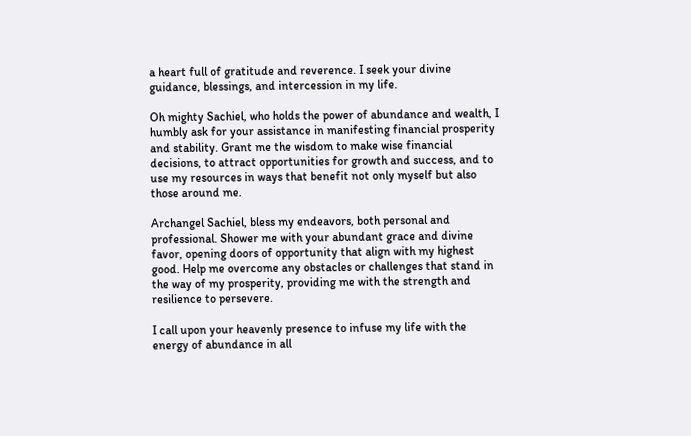a heart full of gratitude and reverence. I seek your divine guidance, blessings, and intercession in my life.

Oh mighty Sachiel, who holds the power of abundance and wealth, I humbly ask for your assistance in manifesting financial prosperity and stability. Grant me the wisdom to make wise financial decisions, to attract opportunities for growth and success, and to use my resources in ways that benefit not only myself but also those around me.

Archangel Sachiel, bless my endeavors, both personal and professional. Shower me with your abundant grace and divine favor, opening doors of opportunity that align with my highest good. Help me overcome any obstacles or challenges that stand in the way of my prosperity, providing me with the strength and resilience to persevere.

I call upon your heavenly presence to infuse my life with the energy of abundance in all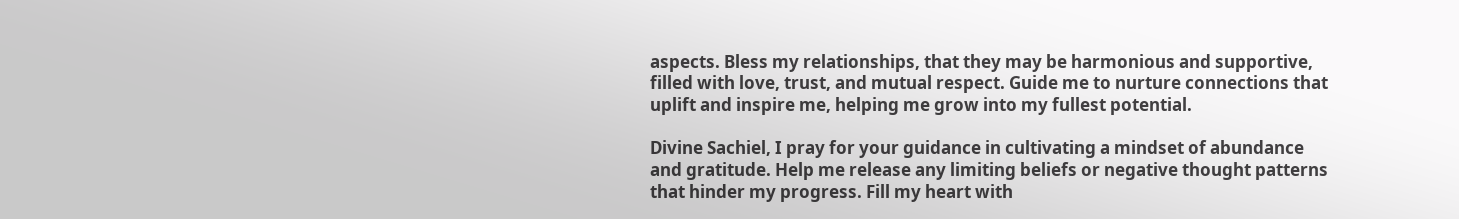aspects. Bless my relationships, that they may be harmonious and supportive, filled with love, trust, and mutual respect. Guide me to nurture connections that uplift and inspire me, helping me grow into my fullest potential.

Divine Sachiel, I pray for your guidance in cultivating a mindset of abundance and gratitude. Help me release any limiting beliefs or negative thought patterns that hinder my progress. Fill my heart with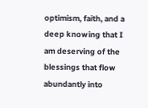optimism, faith, and a deep knowing that I am deserving of the blessings that flow abundantly into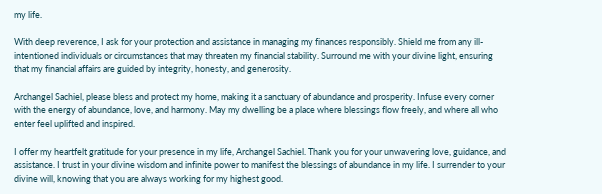my life.

With deep reverence, I ask for your protection and assistance in managing my finances responsibly. Shield me from any ill-intentioned individuals or circumstances that may threaten my financial stability. Surround me with your divine light, ensuring that my financial affairs are guided by integrity, honesty, and generosity.

Archangel Sachiel, please bless and protect my home, making it a sanctuary of abundance and prosperity. Infuse every corner with the energy of abundance, love, and harmony. May my dwelling be a place where blessings flow freely, and where all who enter feel uplifted and inspired.

I offer my heartfelt gratitude for your presence in my life, Archangel Sachiel. Thank you for your unwavering love, guidance, and assistance. I trust in your divine wisdom and infinite power to manifest the blessings of abundance in my life. I surrender to your divine will, knowing that you are always working for my highest good.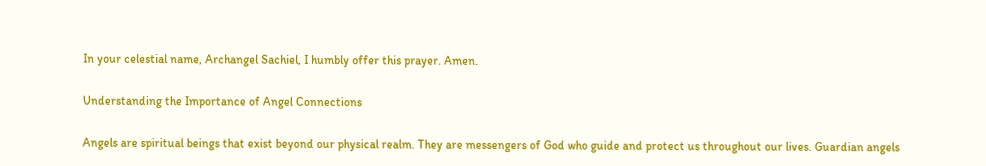In your celestial name, Archangel Sachiel, I humbly offer this prayer. Amen.

Understanding the Importance of Angel Connections

Angels are spiritual beings that exist beyond our physical realm. They are messengers of God who guide and protect us throughout our lives. Guardian angels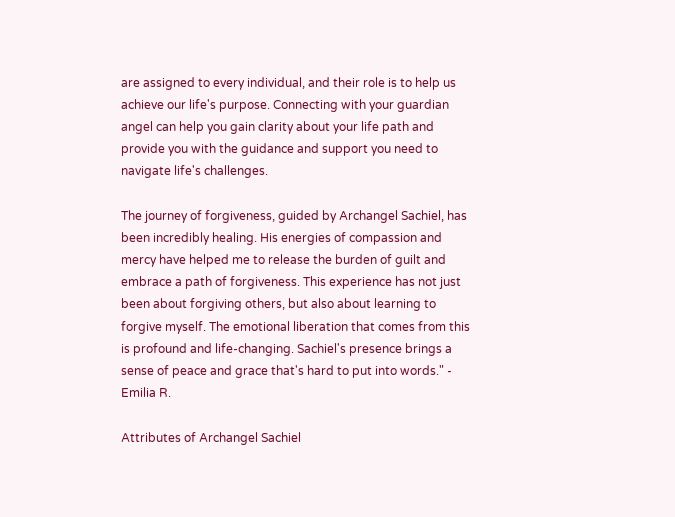are assigned to every individual, and their role is to help us achieve our life's purpose. Connecting with your guardian angel can help you gain clarity about your life path and provide you with the guidance and support you need to navigate life's challenges.

The journey of forgiveness, guided by Archangel Sachiel, has been incredibly healing. His energies of compassion and mercy have helped me to release the burden of guilt and embrace a path of forgiveness. This experience has not just been about forgiving others, but also about learning to forgive myself. The emotional liberation that comes from this is profound and life-changing. Sachiel's presence brings a sense of peace and grace that's hard to put into words." - Emilia R.

Attributes of Archangel Sachiel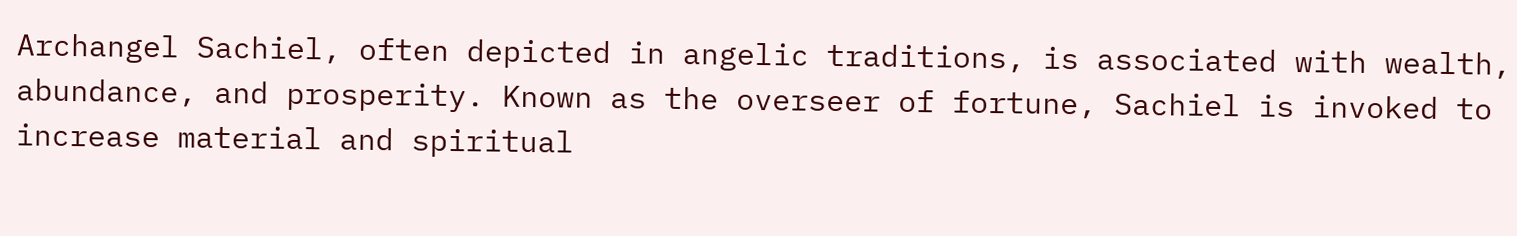Archangel Sachiel, often depicted in angelic traditions, is associated with wealth, abundance, and prosperity. Known as the overseer of fortune, Sachiel is invoked to increase material and spiritual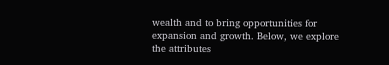wealth and to bring opportunities for expansion and growth. Below, we explore the attributes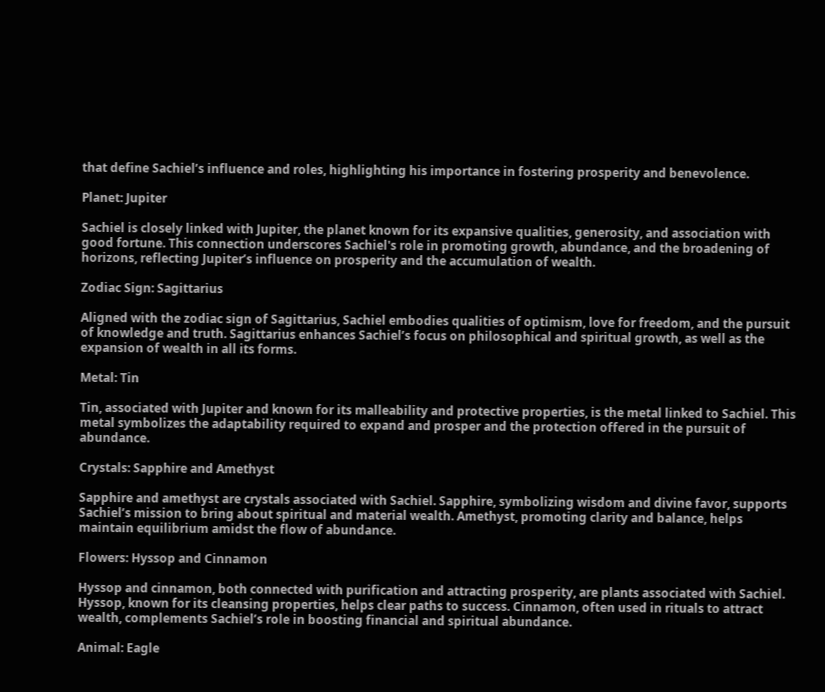that define Sachiel’s influence and roles, highlighting his importance in fostering prosperity and benevolence.

Planet: Jupiter

Sachiel is closely linked with Jupiter, the planet known for its expansive qualities, generosity, and association with good fortune. This connection underscores Sachiel's role in promoting growth, abundance, and the broadening of horizons, reflecting Jupiter’s influence on prosperity and the accumulation of wealth.

Zodiac Sign: Sagittarius

Aligned with the zodiac sign of Sagittarius, Sachiel embodies qualities of optimism, love for freedom, and the pursuit of knowledge and truth. Sagittarius enhances Sachiel’s focus on philosophical and spiritual growth, as well as the expansion of wealth in all its forms.

Metal: Tin

Tin, associated with Jupiter and known for its malleability and protective properties, is the metal linked to Sachiel. This metal symbolizes the adaptability required to expand and prosper and the protection offered in the pursuit of abundance.

Crystals: Sapphire and Amethyst

Sapphire and amethyst are crystals associated with Sachiel. Sapphire, symbolizing wisdom and divine favor, supports Sachiel’s mission to bring about spiritual and material wealth. Amethyst, promoting clarity and balance, helps maintain equilibrium amidst the flow of abundance.

Flowers: Hyssop and Cinnamon

Hyssop and cinnamon, both connected with purification and attracting prosperity, are plants associated with Sachiel. Hyssop, known for its cleansing properties, helps clear paths to success. Cinnamon, often used in rituals to attract wealth, complements Sachiel’s role in boosting financial and spiritual abundance.

Animal: Eagle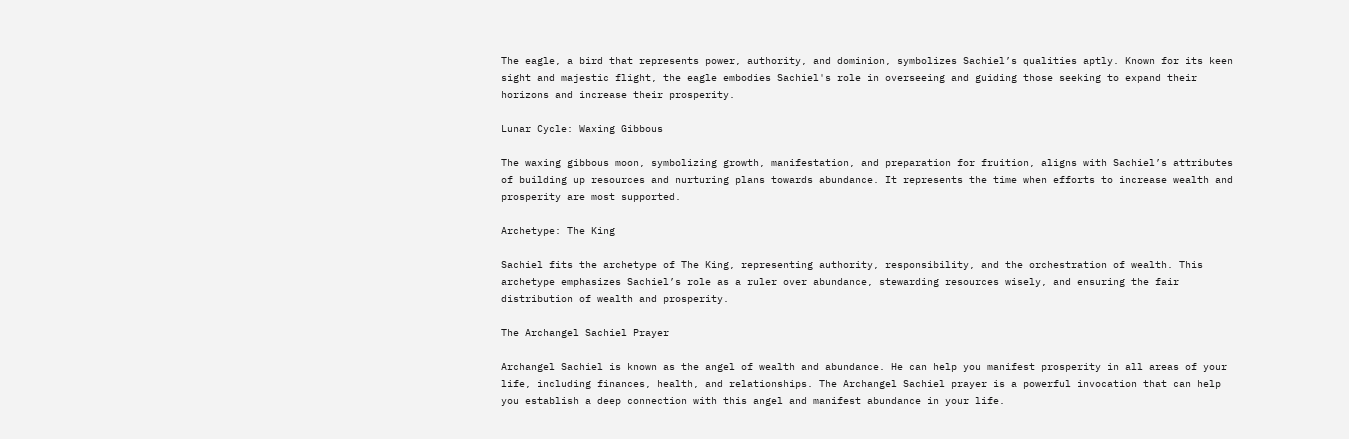The eagle, a bird that represents power, authority, and dominion, symbolizes Sachiel’s qualities aptly. Known for its keen sight and majestic flight, the eagle embodies Sachiel's role in overseeing and guiding those seeking to expand their horizons and increase their prosperity.

Lunar Cycle: Waxing Gibbous

The waxing gibbous moon, symbolizing growth, manifestation, and preparation for fruition, aligns with Sachiel’s attributes of building up resources and nurturing plans towards abundance. It represents the time when efforts to increase wealth and prosperity are most supported.

Archetype: The King

Sachiel fits the archetype of The King, representing authority, responsibility, and the orchestration of wealth. This archetype emphasizes Sachiel’s role as a ruler over abundance, stewarding resources wisely, and ensuring the fair distribution of wealth and prosperity.

The Archangel Sachiel Prayer

Archangel Sachiel is known as the angel of wealth and abundance. He can help you manifest prosperity in all areas of your life, including finances, health, and relationships. The Archangel Sachiel prayer is a powerful invocation that can help you establish a deep connection with this angel and manifest abundance in your life.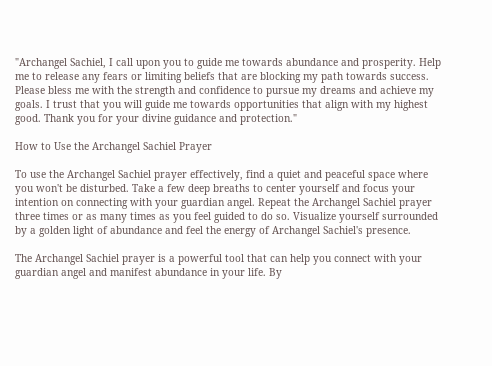"Archangel Sachiel, I call upon you to guide me towards abundance and prosperity. Help me to release any fears or limiting beliefs that are blocking my path towards success. Please bless me with the strength and confidence to pursue my dreams and achieve my goals. I trust that you will guide me towards opportunities that align with my highest good. Thank you for your divine guidance and protection."

How to Use the Archangel Sachiel Prayer

To use the Archangel Sachiel prayer effectively, find a quiet and peaceful space where you won't be disturbed. Take a few deep breaths to center yourself and focus your intention on connecting with your guardian angel. Repeat the Archangel Sachiel prayer three times or as many times as you feel guided to do so. Visualize yourself surrounded by a golden light of abundance and feel the energy of Archangel Sachiel's presence.

The Archangel Sachiel prayer is a powerful tool that can help you connect with your guardian angel and manifest abundance in your life. By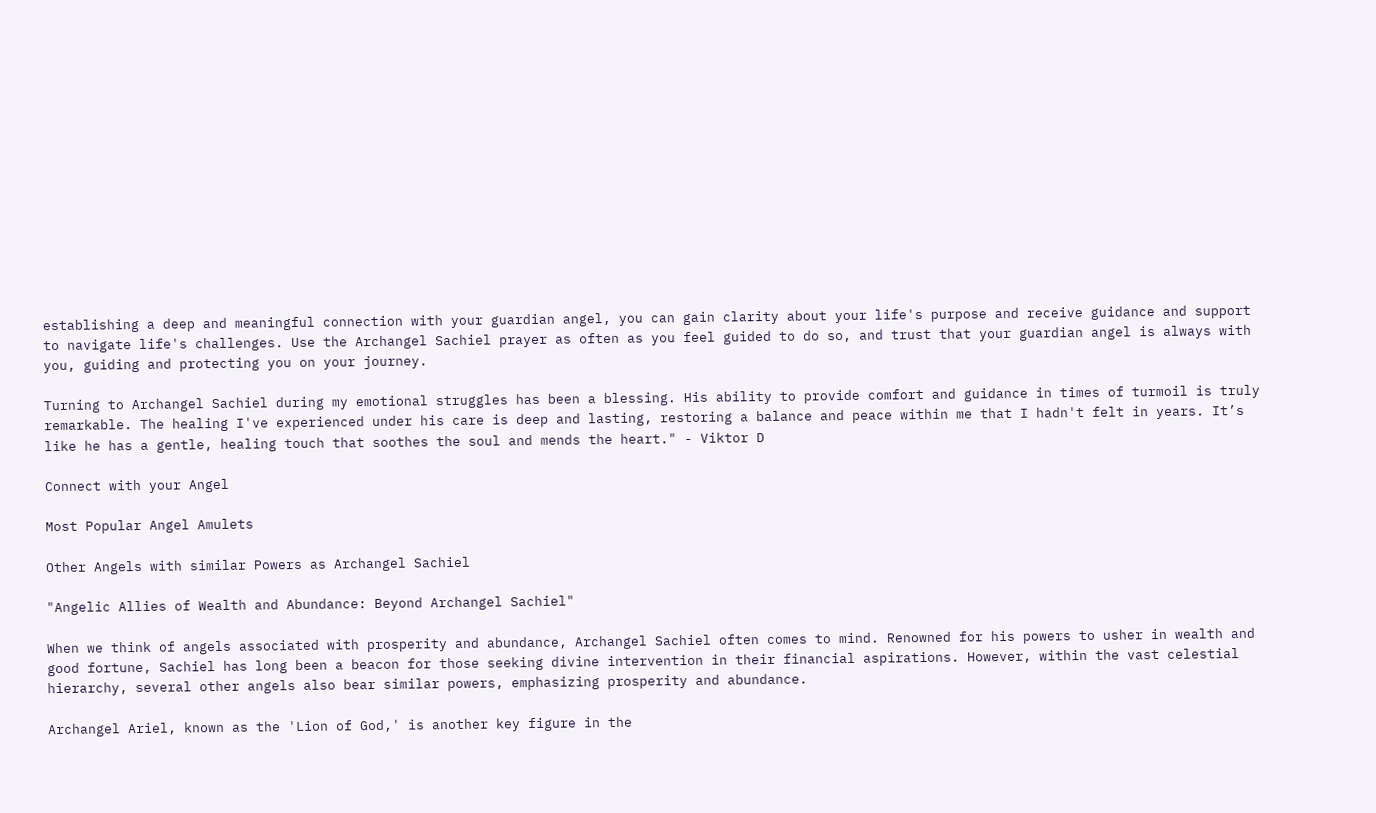establishing a deep and meaningful connection with your guardian angel, you can gain clarity about your life's purpose and receive guidance and support to navigate life's challenges. Use the Archangel Sachiel prayer as often as you feel guided to do so, and trust that your guardian angel is always with you, guiding and protecting you on your journey.

Turning to Archangel Sachiel during my emotional struggles has been a blessing. His ability to provide comfort and guidance in times of turmoil is truly remarkable. The healing I've experienced under his care is deep and lasting, restoring a balance and peace within me that I hadn't felt in years. It’s like he has a gentle, healing touch that soothes the soul and mends the heart." - Viktor D

Connect with your Angel

Most Popular Angel Amulets

Other Angels with similar Powers as Archangel Sachiel

"Angelic Allies of Wealth and Abundance: Beyond Archangel Sachiel"

When we think of angels associated with prosperity and abundance, Archangel Sachiel often comes to mind. Renowned for his powers to usher in wealth and good fortune, Sachiel has long been a beacon for those seeking divine intervention in their financial aspirations. However, within the vast celestial hierarchy, several other angels also bear similar powers, emphasizing prosperity and abundance.

Archangel Ariel, known as the 'Lion of God,' is another key figure in the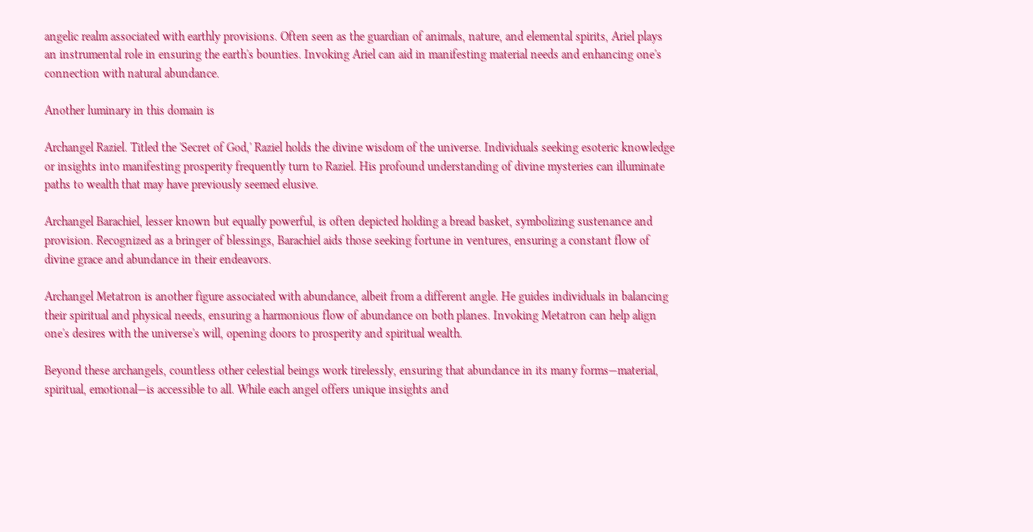angelic realm associated with earthly provisions. Often seen as the guardian of animals, nature, and elemental spirits, Ariel plays an instrumental role in ensuring the earth's bounties. Invoking Ariel can aid in manifesting material needs and enhancing one's connection with natural abundance.

Another luminary in this domain is

Archangel Raziel. Titled the 'Secret of God,' Raziel holds the divine wisdom of the universe. Individuals seeking esoteric knowledge or insights into manifesting prosperity frequently turn to Raziel. His profound understanding of divine mysteries can illuminate paths to wealth that may have previously seemed elusive.

Archangel Barachiel, lesser known but equally powerful, is often depicted holding a bread basket, symbolizing sustenance and provision. Recognized as a bringer of blessings, Barachiel aids those seeking fortune in ventures, ensuring a constant flow of divine grace and abundance in their endeavors.

Archangel Metatron is another figure associated with abundance, albeit from a different angle. He guides individuals in balancing their spiritual and physical needs, ensuring a harmonious flow of abundance on both planes. Invoking Metatron can help align one's desires with the universe's will, opening doors to prosperity and spiritual wealth.

Beyond these archangels, countless other celestial beings work tirelessly, ensuring that abundance in its many forms—material, spiritual, emotional—is accessible to all. While each angel offers unique insights and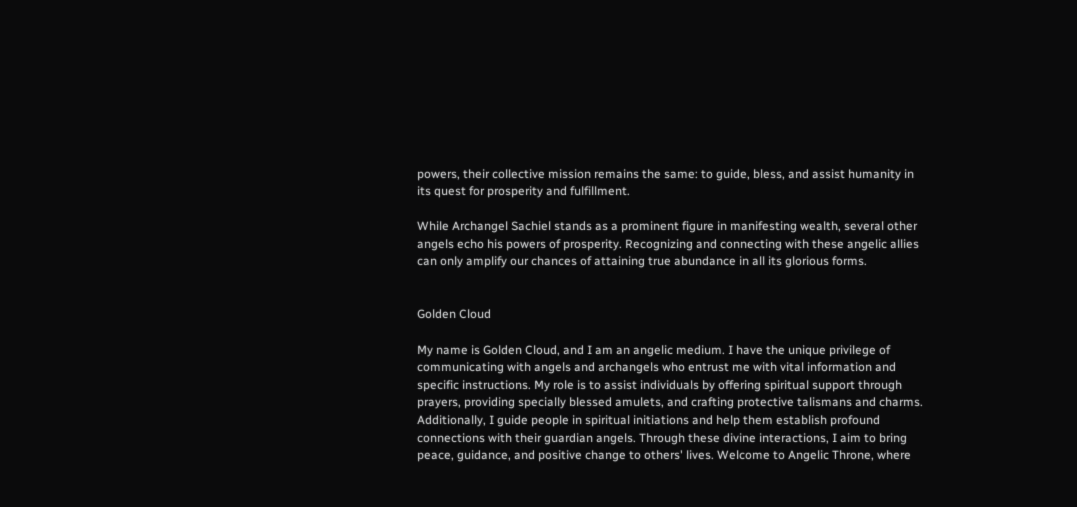powers, their collective mission remains the same: to guide, bless, and assist humanity in its quest for prosperity and fulfillment.

While Archangel Sachiel stands as a prominent figure in manifesting wealth, several other angels echo his powers of prosperity. Recognizing and connecting with these angelic allies can only amplify our chances of attaining true abundance in all its glorious forms.


Golden Cloud

My name is Golden Cloud, and I am an angelic medium. I have the unique privilege of communicating with angels and archangels who entrust me with vital information and specific instructions. My role is to assist individuals by offering spiritual support through prayers, providing specially blessed amulets, and crafting protective talismans and charms. Additionally, I guide people in spiritual initiations and help them establish profound connections with their guardian angels. Through these divine interactions, I aim to bring peace, guidance, and positive change to others' lives. Welcome to Angelic Throne, where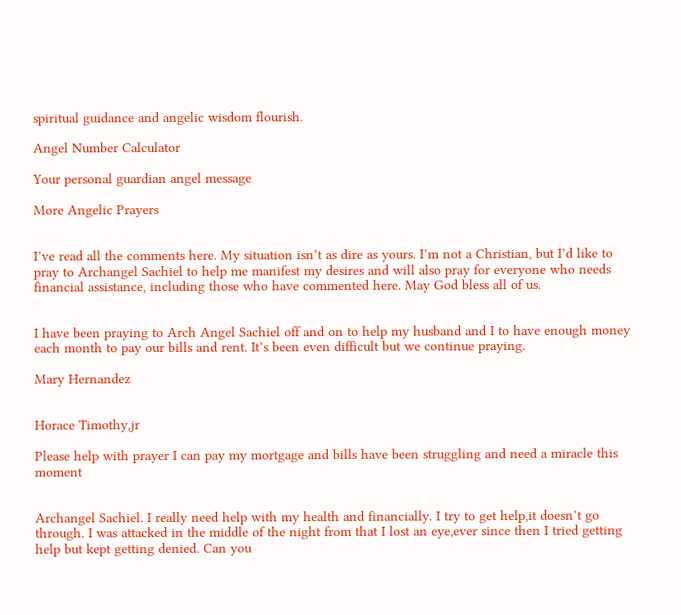spiritual guidance and angelic wisdom flourish.

Angel Number Calculator

Your personal guardian angel message

More Angelic Prayers


I’ve read all the comments here. My situation isn’t as dire as yours. I’m not a Christian, but I’d like to pray to Archangel Sachiel to help me manifest my desires and will also pray for everyone who needs financial assistance, including those who have commented here. May God bless all of us.


I have been praying to Arch Angel Sachiel off and on to help my husband and I to have enough money each month to pay our bills and rent. It’s been even difficult but we continue praying.

Mary Hernandez


Horace Timothy,jr

Please help with prayer I can pay my mortgage and bills have been struggling and need a miracle this moment


Archangel Sachiel. I really need help with my health and financially. I try to get help,it doesn’t go through. I was attacked in the middle of the night from that I lost an eye,ever since then I tried getting help but kept getting denied. Can you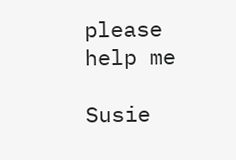please help me

Susie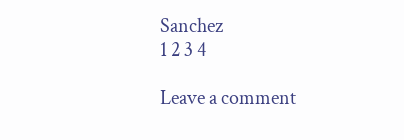Sanchez
1 2 3 4

Leave a comment